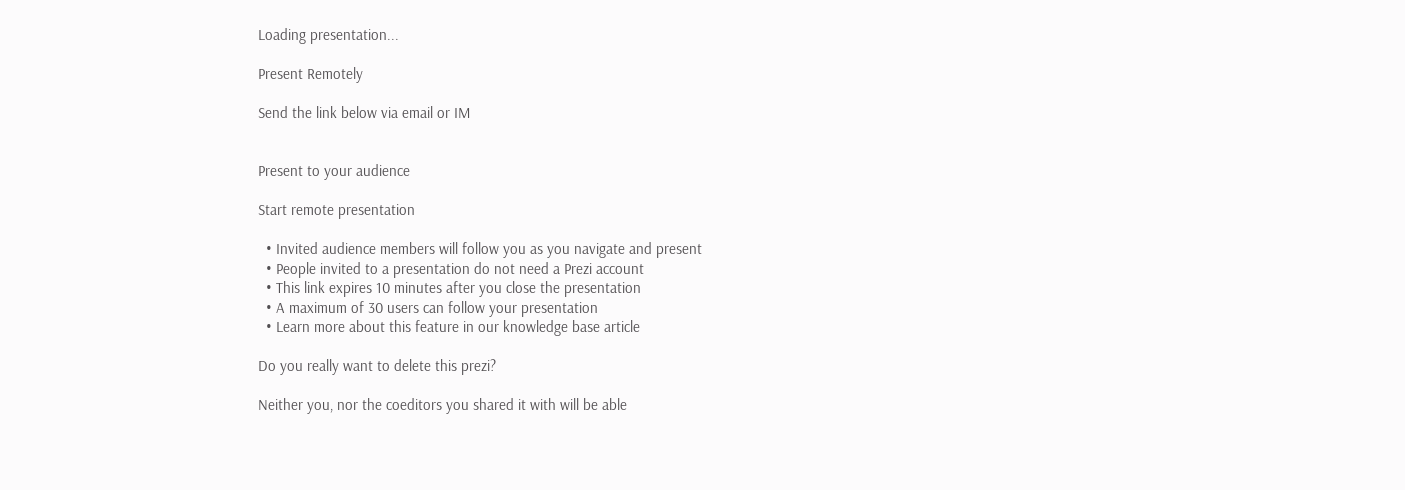Loading presentation...

Present Remotely

Send the link below via email or IM


Present to your audience

Start remote presentation

  • Invited audience members will follow you as you navigate and present
  • People invited to a presentation do not need a Prezi account
  • This link expires 10 minutes after you close the presentation
  • A maximum of 30 users can follow your presentation
  • Learn more about this feature in our knowledge base article

Do you really want to delete this prezi?

Neither you, nor the coeditors you shared it with will be able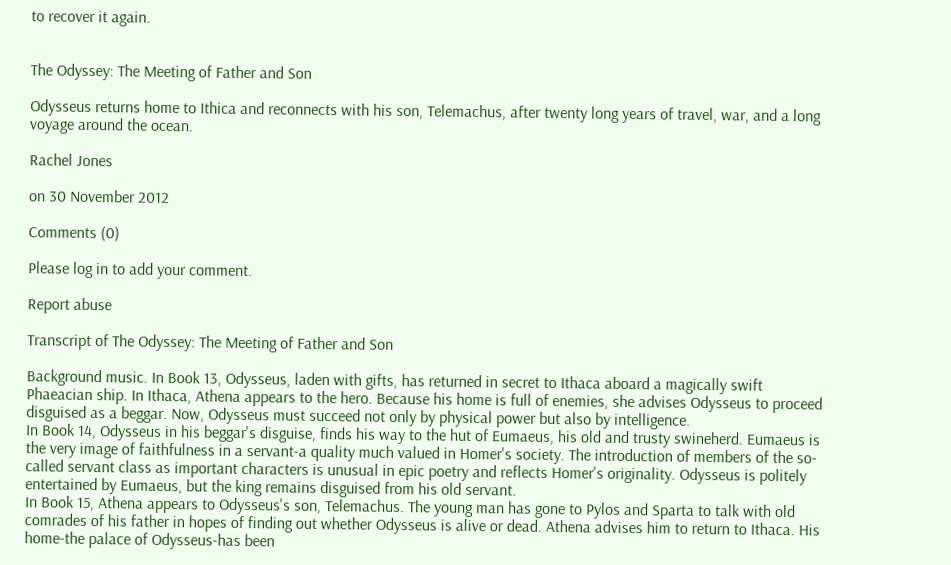to recover it again.


The Odyssey: The Meeting of Father and Son

Odysseus returns home to Ithica and reconnects with his son, Telemachus, after twenty long years of travel, war, and a long voyage around the ocean.

Rachel Jones

on 30 November 2012

Comments (0)

Please log in to add your comment.

Report abuse

Transcript of The Odyssey: The Meeting of Father and Son

Background music. In Book 13, Odysseus, laden with gifts, has returned in secret to Ithaca aboard a magically swift Phaeacian ship. In Ithaca, Athena appears to the hero. Because his home is full of enemies, she advises Odysseus to proceed disguised as a beggar. Now, Odysseus must succeed not only by physical power but also by intelligence.
In Book 14, Odysseus in his beggar's disguise, finds his way to the hut of Eumaeus, his old and trusty swineherd. Eumaeus is the very image of faithfulness in a servant-a quality much valued in Homer's society. The introduction of members of the so-called servant class as important characters is unusual in epic poetry and reflects Homer's originality. Odysseus is politely entertained by Eumaeus, but the king remains disguised from his old servant.
In Book 15, Athena appears to Odysseus's son, Telemachus. The young man has gone to Pylos and Sparta to talk with old comrades of his father in hopes of finding out whether Odysseus is alive or dead. Athena advises him to return to Ithaca. His home-the palace of Odysseus-has been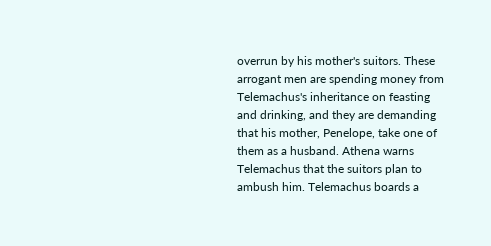overrun by his mother's suitors. These arrogant men are spending money from Telemachus's inheritance on feasting and drinking, and they are demanding that his mother, Penelope, take one of them as a husband. Athena warns Telemachus that the suitors plan to ambush him. Telemachus boards a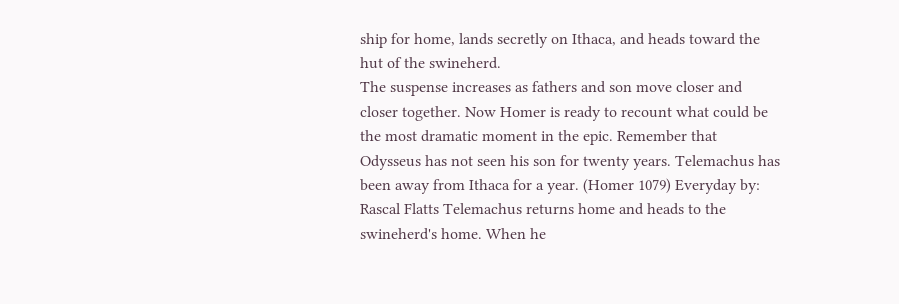ship for home, lands secretly on Ithaca, and heads toward the hut of the swineherd.
The suspense increases as fathers and son move closer and closer together. Now Homer is ready to recount what could be the most dramatic moment in the epic. Remember that Odysseus has not seen his son for twenty years. Telemachus has been away from Ithaca for a year. (Homer 1079) Everyday by: Rascal Flatts Telemachus returns home and heads to the swineherd's home. When he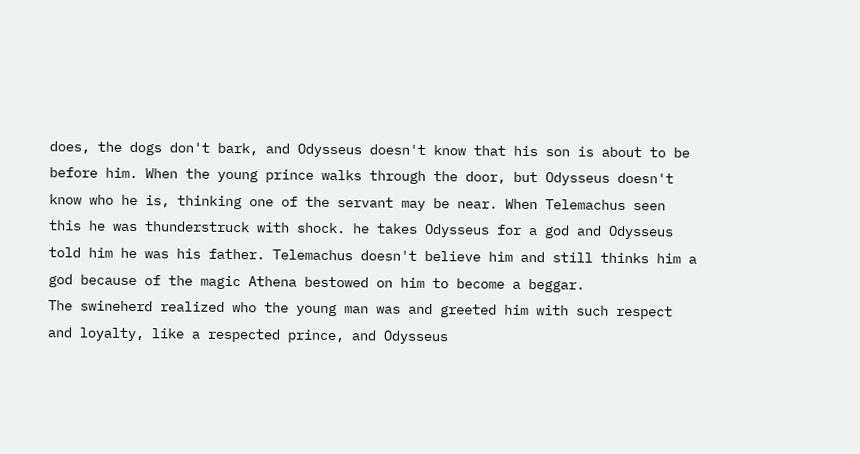does, the dogs don't bark, and Odysseus doesn't know that his son is about to be before him. When the young prince walks through the door, but Odysseus doesn't know who he is, thinking one of the servant may be near. When Telemachus seen this he was thunderstruck with shock. he takes Odysseus for a god and Odysseus told him he was his father. Telemachus doesn't believe him and still thinks him a god because of the magic Athena bestowed on him to become a beggar.
The swineherd realized who the young man was and greeted him with such respect and loyalty, like a respected prince, and Odysseus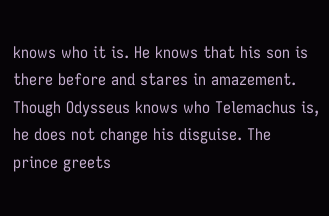knows who it is. He knows that his son is there before and stares in amazement. Though Odysseus knows who Telemachus is, he does not change his disguise. The prince greets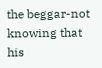the beggar-not knowing that his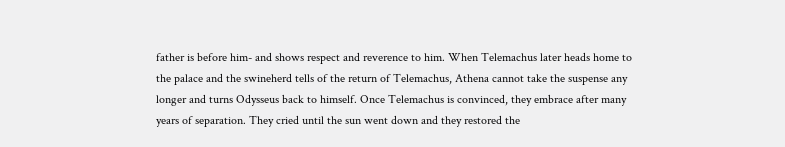father is before him- and shows respect and reverence to him. When Telemachus later heads home to the palace and the swineherd tells of the return of Telemachus, Athena cannot take the suspense any longer and turns Odysseus back to himself. Once Telemachus is convinced, they embrace after many years of separation. They cried until the sun went down and they restored the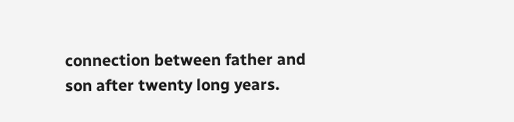connection between father and son after twenty long years.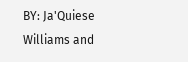BY: Ja'Quiese Williams and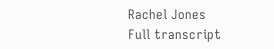Rachel Jones
Full transcript